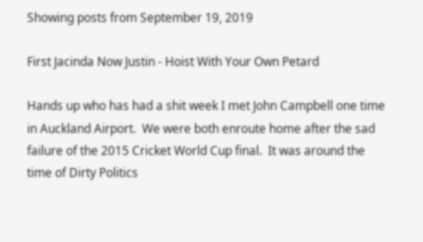Showing posts from September 19, 2019

First Jacinda Now Justin - Hoist With Your Own Petard

Hands up who has had a shit week I met John Campbell one time in Auckland Airport.  We were both enroute home after the sad failure of the 2015 Cricket World Cup final.  It was around the time of Dirty Politics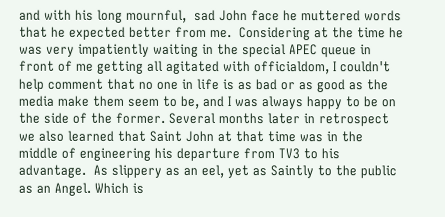and with his long mournful,  sad John face he muttered words that he expected better from me.  Considering at the time he was very impatiently waiting in the special APEC queue in front of me getting all agitated with officialdom, I couldn't help comment that no one in life is as bad or as good as the media make them seem to be, and I was always happy to be on the side of the former. Several months later in retrospect we also learned that Saint John at that time was in the middle of engineering his departure from TV3 to his advantage.  As slippery as an eel, yet as Saintly to the public as an Angel. Which is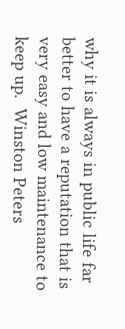why it is always in public life far better to have a reputation that is very easy and low maintenance to keep up.  Winston Peters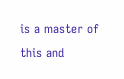is a master of this and